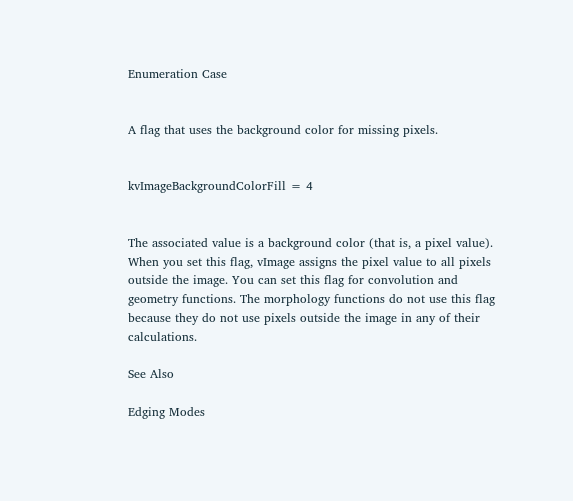Enumeration Case


A flag that uses the background color for missing pixels.


kvImageBackgroundColorFill = 4


The associated value is a background color (that is, a pixel value). When you set this flag, vImage assigns the pixel value to all pixels outside the image. You can set this flag for convolution and geometry functions. The morphology functions do not use this flag because they do not use pixels outside the image in any of their calculations.

See Also

Edging Modes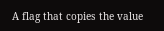A flag that copies the value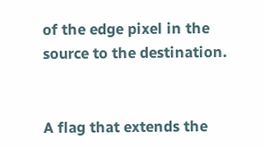of the edge pixel in the source to the destination.


A flag that extends the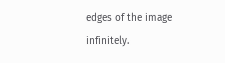edges of the image infinitely.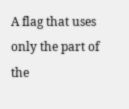A flag that uses only the part of the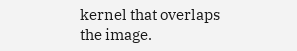kernel that overlaps the image.